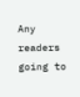Any readers going to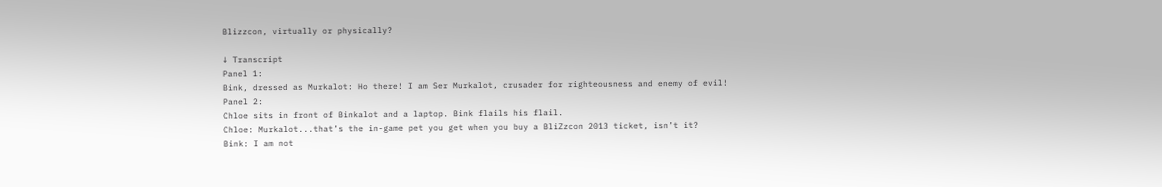Blizzcon, virtually or physically?

↓ Transcript
Panel 1:
Bink, dressed as Murkalot: Ho there! I am Ser Murkalot, crusader for righteousness and enemy of evil!
Panel 2:
Chloe sits in front of Binkalot and a laptop. Bink flails his flail.
Chloe: Murkalot...that’s the in-game pet you get when you buy a BliZzcon 2013 ticket, isn’t it?
Bink: I am not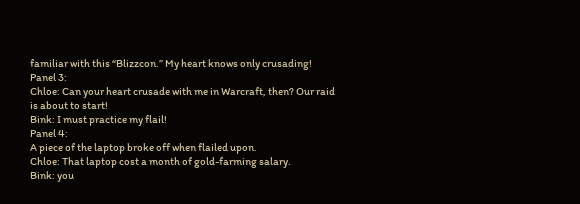familiar with this “Blizzcon.” My heart knows only crusading!
Panel 3:
Chloe: Can your heart crusade with me in Warcraft, then? Our raid is about to start!
Bink: I must practice my flail!
Panel 4:
A piece of the laptop broke off when flailed upon.
Chloe: That laptop cost a month of gold-farming salary.
Bink: you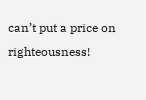can’t put a price on righteousness!